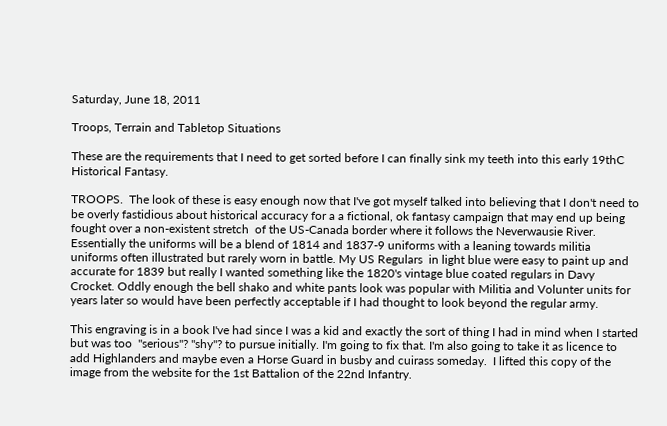Saturday, June 18, 2011

Troops, Terrain and Tabletop Situations

These are the requirements that I need to get sorted before I can finally sink my teeth into this early 19thC Historical Fantasy.

TROOPS.  The look of these is easy enough now that I've got myself talked into believing that I don't need to be overly fastidious about historical accuracy for a a fictional, ok fantasy campaign that may end up being fought over a non-existent stretch  of the US-Canada border where it follows the Neverwausie River. Essentially the uniforms will be a blend of 1814 and 1837-9 uniforms with a leaning towards militia uniforms often illustrated but rarely worn in battle. My US Regulars  in light blue were easy to paint up and accurate for 1839 but really I wanted something like the 1820's vintage blue coated regulars in Davy Crocket. Oddly enough the bell shako and white pants look was popular with Militia and Volunter units for years later so would have been perfectly acceptable if I had thought to look beyond the regular army.

This engraving is in a book I've had since I was a kid and exactly the sort of thing I had in mind when I started but was too  "serious"? "shy"? to pursue initially. I'm going to fix that. I'm also going to take it as licence to add Highlanders and maybe even a Horse Guard in busby and cuirass someday.  I lifted this copy of the image from the website for the 1st Battalion of the 22nd Infantry.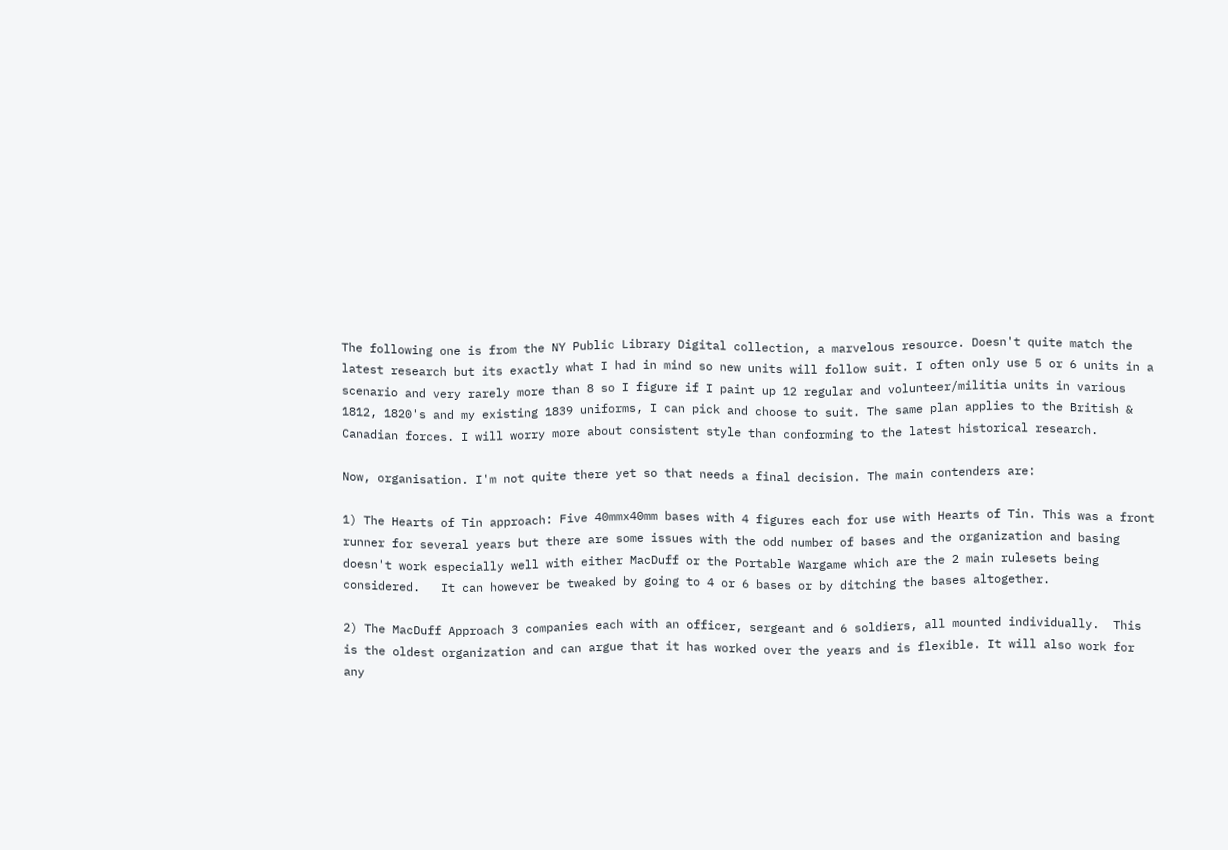The following one is from the NY Public Library Digital collection, a marvelous resource. Doesn't quite match the latest research but its exactly what I had in mind so new units will follow suit. I often only use 5 or 6 units in a  scenario and very rarely more than 8 so I figure if I paint up 12 regular and volunteer/militia units in various 1812, 1820's and my existing 1839 uniforms, I can pick and choose to suit. The same plan applies to the British & Canadian forces. I will worry more about consistent style than conforming to the latest historical research.

Now, organisation. I'm not quite there yet so that needs a final decision. The main contenders are:

1) The Hearts of Tin approach: Five 40mmx40mm bases with 4 figures each for use with Hearts of Tin. This was a front runner for several years but there are some issues with the odd number of bases and the organization and basing doesn't work especially well with either MacDuff or the Portable Wargame which are the 2 main rulesets being considered.   It can however be tweaked by going to 4 or 6 bases or by ditching the bases altogether.

2) The MacDuff Approach 3 companies each with an officer, sergeant and 6 soldiers, all mounted individually.  This is the oldest organization and can argue that it has worked over the years and is flexible. It will also work for any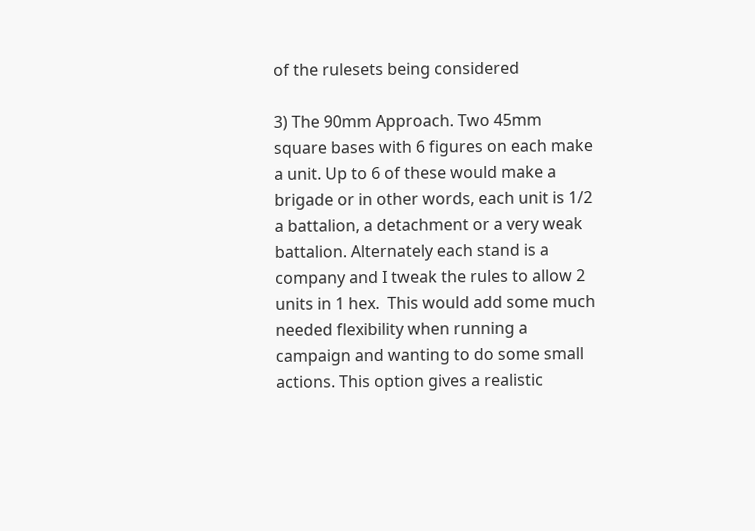of the rulesets being considered

3) The 90mm Approach. Two 45mm square bases with 6 figures on each make a unit. Up to 6 of these would make a brigade or in other words, each unit is 1/2 a battalion, a detachment or a very weak battalion. Alternately each stand is a company and I tweak the rules to allow 2 units in 1 hex.  This would add some much needed flexibility when running a campaign and wanting to do some small actions. This option gives a realistic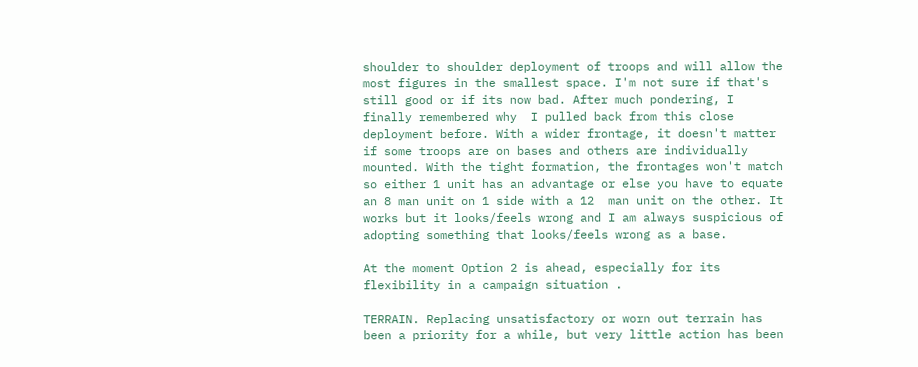shoulder to shoulder deployment of troops and will allow the most figures in the smallest space. I'm not sure if that's still good or if its now bad. After much pondering, I finally remembered why  I pulled back from this close deployment before. With a wider frontage, it doesn't matter if some troops are on bases and others are individually mounted. With the tight formation, the frontages won't match so either 1 unit has an advantage or else you have to equate an 8 man unit on 1 side with a 12  man unit on the other. It works but it looks/feels wrong and I am always suspicious of adopting something that looks/feels wrong as a base.

At the moment Option 2 is ahead, especially for its flexibility in a campaign situation .

TERRAIN. Replacing unsatisfactory or worn out terrain has been a priority for a while, but very little action has been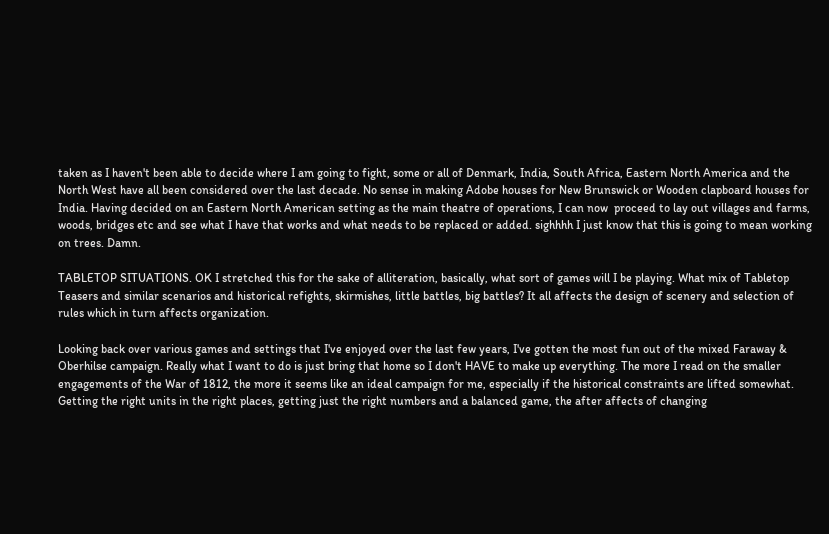taken as I haven't been able to decide where I am going to fight, some or all of Denmark, India, South Africa, Eastern North America and the North West have all been considered over the last decade. No sense in making Adobe houses for New Brunswick or Wooden clapboard houses for India. Having decided on an Eastern North American setting as the main theatre of operations, I can now  proceed to lay out villages and farms, woods, bridges etc and see what I have that works and what needs to be replaced or added. sighhhh I just know that this is going to mean working on trees. Damn.

TABLETOP SITUATIONS. OK I stretched this for the sake of alliteration, basically, what sort of games will I be playing. What mix of Tabletop Teasers and similar scenarios and historical refights, skirmishes, little battles, big battles? It all affects the design of scenery and selection of rules which in turn affects organization.

Looking back over various games and settings that I've enjoyed over the last few years, I've gotten the most fun out of the mixed Faraway & Oberhilse campaign. Really what I want to do is just bring that home so I don't HAVE to make up everything. The more I read on the smaller engagements of the War of 1812, the more it seems like an ideal campaign for me, especially if the historical constraints are lifted somewhat. Getting the right units in the right places, getting just the right numbers and a balanced game, the after affects of changing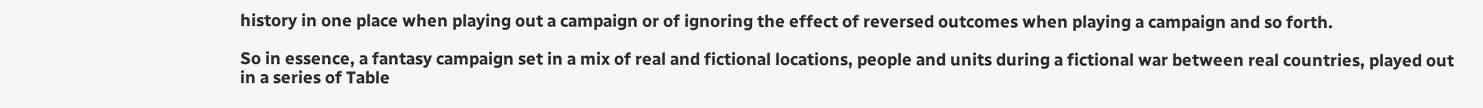history in one place when playing out a campaign or of ignoring the effect of reversed outcomes when playing a campaign and so forth.

So in essence, a fantasy campaign set in a mix of real and fictional locations, people and units during a fictional war between real countries, played out in a series of Table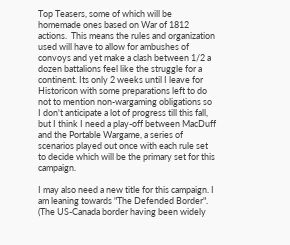Top Teasers, some of which will be homemade ones based on War of 1812 actions.  This means the rules and organization used will have to allow for ambushes of convoys and yet make a clash between 1/2 a dozen battalions feel like the struggle for a continent. Its only 2 weeks until I leave for Historicon with some preparations left to do not to mention non-wargaming obligations so I don't anticipate a lot of progress till this fall, but I think I need a play-off between MacDuff and the Portable Wargame, a series of scenarios played out once with each rule set to decide which will be the primary set for this campaign.

I may also need a new title for this campaign. I am leaning towards "The Defended Border".  (The US-Canada border having been widely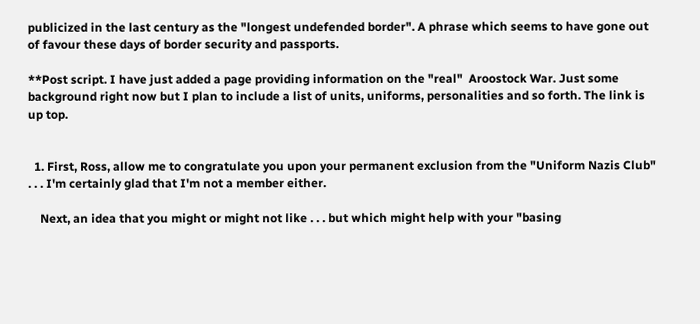publicized in the last century as the "longest undefended border". A phrase which seems to have gone out of favour these days of border security and passports.

**Post script. I have just added a page providing information on the "real"  Aroostock War. Just some background right now but I plan to include a list of units, uniforms, personalities and so forth. The link is up top.


  1. First, Ross, allow me to congratulate you upon your permanent exclusion from the "Uniform Nazis Club" . . . I'm certainly glad that I'm not a member either.

    Next, an idea that you might or might not like . . . but which might help with your "basing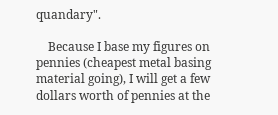quandary".

    Because I base my figures on pennies (cheapest metal basing material going), I will get a few dollars worth of pennies at the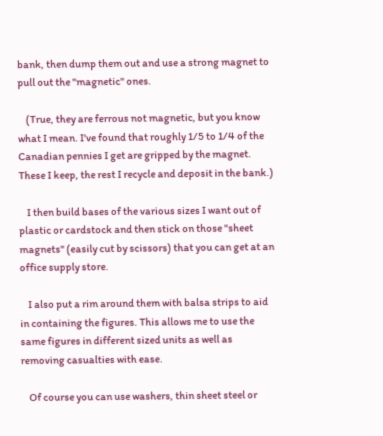bank, then dump them out and use a strong magnet to pull out the "magnetic" ones.

    (True, they are ferrous not magnetic, but you know what I mean. I've found that roughly 1/5 to 1/4 of the Canadian pennies I get are gripped by the magnet. These I keep, the rest I recycle and deposit in the bank.)

    I then build bases of the various sizes I want out of plastic or cardstock and then stick on those "sheet magnets" (easily cut by scissors) that you can get at an office supply store.

    I also put a rim around them with balsa strips to aid in containing the figures. This allows me to use the same figures in different sized units as well as removing casualties with ease.

    Of course you can use washers, thin sheet steel or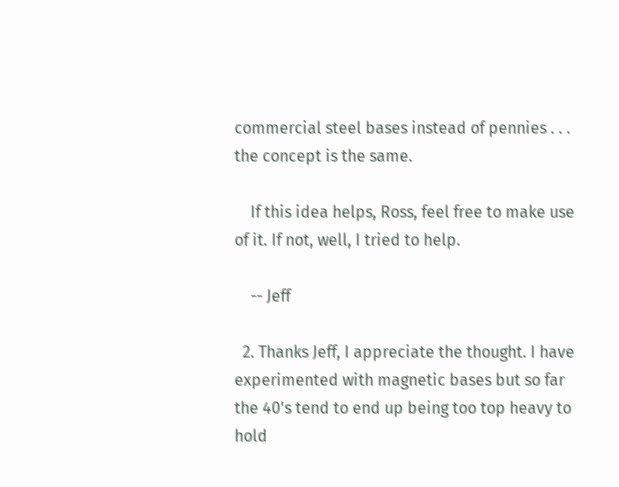commercial steel bases instead of pennies . . . the concept is the same.

    If this idea helps, Ross, feel free to make use of it. If not, well, I tried to help.

    -- Jeff

  2. Thanks Jeff, I appreciate the thought. I have experimented with magnetic bases but so far the 40's tend to end up being too top heavy to hold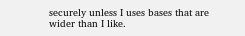securely unless I uses bases that are wider than I like.